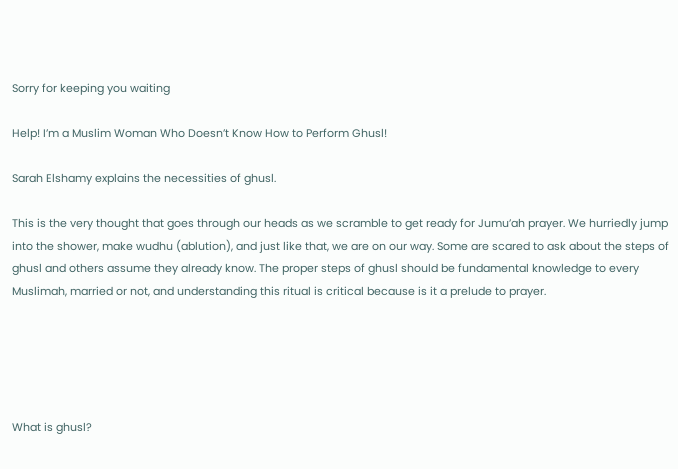Sorry for keeping you waiting

Help! I’m a Muslim Woman Who Doesn’t Know How to Perform Ghusl!

Sarah Elshamy explains the necessities of ghusl.

This is the very thought that goes through our heads as we scramble to get ready for Jumu’ah prayer. We hurriedly jump into the shower, make wudhu (ablution), and just like that, we are on our way. Some are scared to ask about the steps of ghusl and others assume they already know. The proper steps of ghusl should be fundamental knowledge to every Muslimah, married or not, and understanding this ritual is critical because is it a prelude to prayer.





What is ghusl?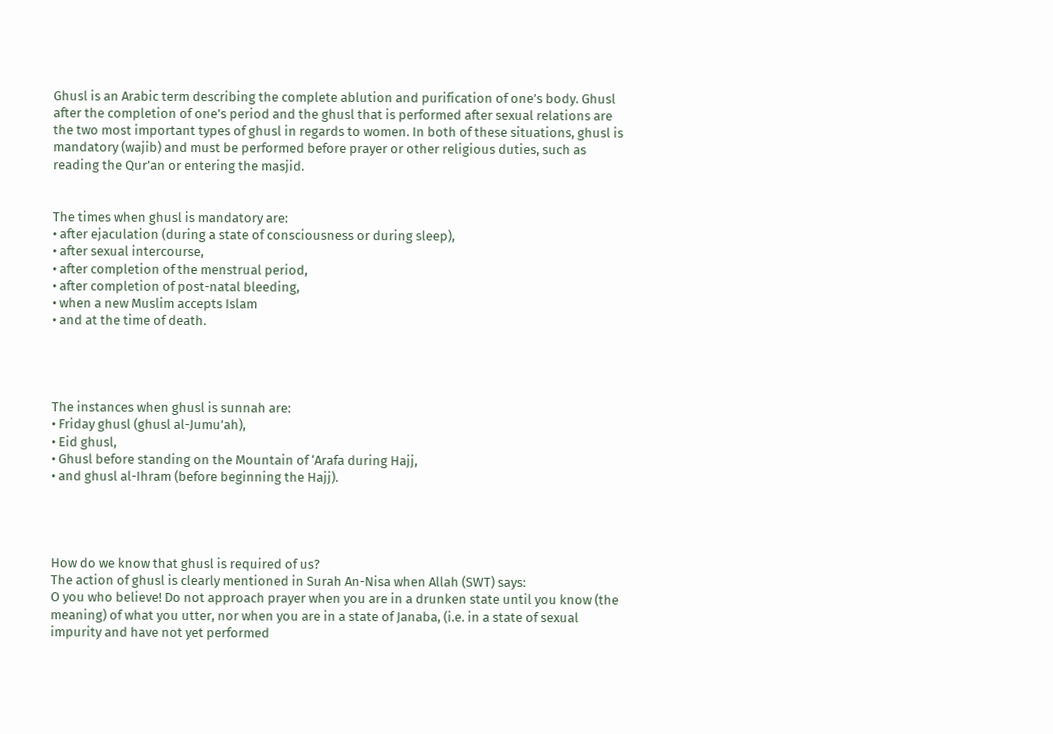Ghusl is an Arabic term describing the complete ablution and purification of one’s body. Ghusl after the completion of one’s period and the ghusl that is performed after sexual relations are the two most important types of ghusl in regards to women. In both of these situations, ghusl is mandatory (wajib) and must be performed before prayer or other religious duties, such as reading the Qur’an or entering the masjid.


The times when ghusl is mandatory are:
• after ejaculation (during a state of consciousness or during sleep),
• after sexual intercourse,
• after completion of the menstrual period,
• after completion of post-natal bleeding,
• when a new Muslim accepts Islam
• and at the time of death.




The instances when ghusl is sunnah are:
• Friday ghusl (ghusl al-Jumu’ah),
• Eid ghusl,
• Ghusl before standing on the Mountain of ‘Arafa during Hajj,
• and ghusl al-Ihram (before beginning the Hajj).




How do we know that ghusl is required of us?
The action of ghusl is clearly mentioned in Surah An-Nisa when Allah (SWT) says:
O you who believe! Do not approach prayer when you are in a drunken state until you know (the meaning) of what you utter, nor when you are in a state of Janaba, (i.e. in a state of sexual impurity and have not yet performed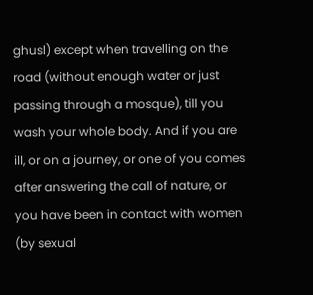ghusl) except when travelling on the road (without enough water or just passing through a mosque), till you wash your whole body. And if you are ill, or on a journey, or one of you comes after answering the call of nature, or you have been in contact with women (by sexual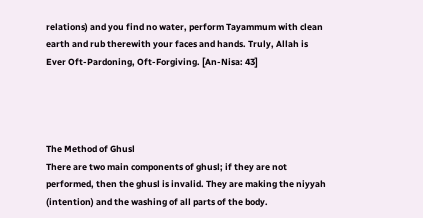relations) and you find no water, perform Tayammum with clean earth and rub therewith your faces and hands. Truly, Allah is Ever Oft-Pardoning, Oft-Forgiving. [An-Nisa: 43]




The Method of Ghusl
There are two main components of ghusl; if they are not performed, then the ghusl is invalid. They are making the niyyah (intention) and the washing of all parts of the body.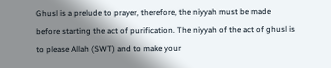Ghusl is a prelude to prayer, therefore, the niyyah must be made before starting the act of purification. The niyyah of the act of ghusl is to please Allah (SWT) and to make your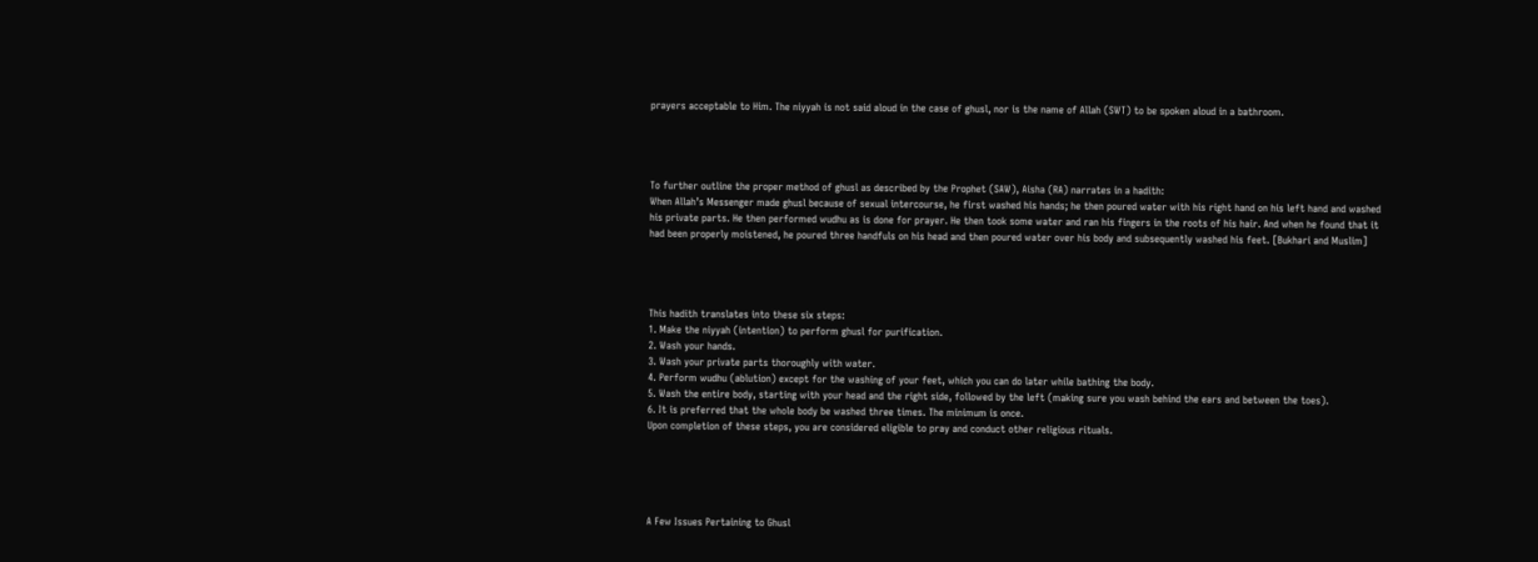prayers acceptable to Him. The niyyah is not said aloud in the case of ghusl, nor is the name of Allah (SWT) to be spoken aloud in a bathroom.




To further outline the proper method of ghusl as described by the Prophet (SAW), Aisha (RA) narrates in a hadith:
When Allah’s Messenger made ghusl because of sexual intercourse, he first washed his hands; he then poured water with his right hand on his left hand and washed his private parts. He then performed wudhu as is done for prayer. He then took some water and ran his fingers in the roots of his hair. And when he found that it had been properly moistened, he poured three handfuls on his head and then poured water over his body and subsequently washed his feet. [Bukhari and Muslim]




This hadith translates into these six steps:
1. Make the niyyah (intention) to perform ghusl for purification.
2. Wash your hands.
3. Wash your private parts thoroughly with water.
4. Perform wudhu (ablution) except for the washing of your feet, which you can do later while bathing the body.
5. Wash the entire body, starting with your head and the right side, followed by the left (making sure you wash behind the ears and between the toes).
6. It is preferred that the whole body be washed three times. The minimum is once.
Upon completion of these steps, you are considered eligible to pray and conduct other religious rituals.





A Few Issues Pertaining to Ghusl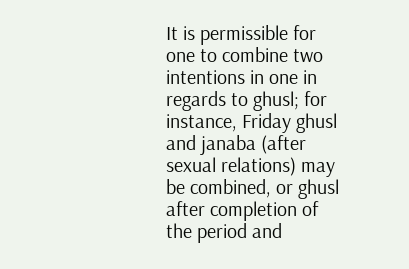It is permissible for one to combine two intentions in one in regards to ghusl; for instance, Friday ghusl and janaba (after sexual relations) may be combined, or ghusl after completion of the period and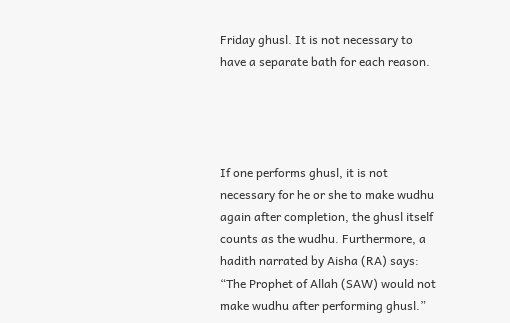Friday ghusl. It is not necessary to have a separate bath for each reason.




If one performs ghusl, it is not necessary for he or she to make wudhu again after completion, the ghusl itself counts as the wudhu. Furthermore, a hadith narrated by Aisha (RA) says: “The Prophet of Allah (SAW) would not make wudhu after performing ghusl.”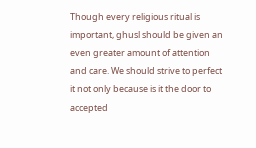Though every religious ritual is important, ghusl should be given an even greater amount of attention and care. We should strive to perfect it not only because is it the door to accepted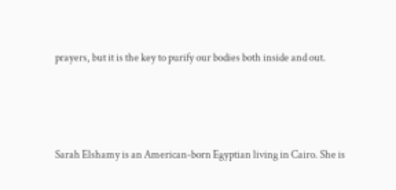prayers, but it is the key to purify our bodies both inside and out.




Sarah Elshamy is an American-born Egyptian living in Cairo. She is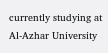currently studying at Al-Azhar University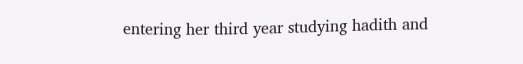entering her third year studying hadith and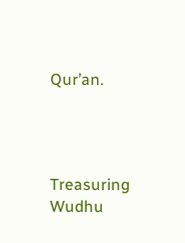Qur’an.




Treasuring Wudhu